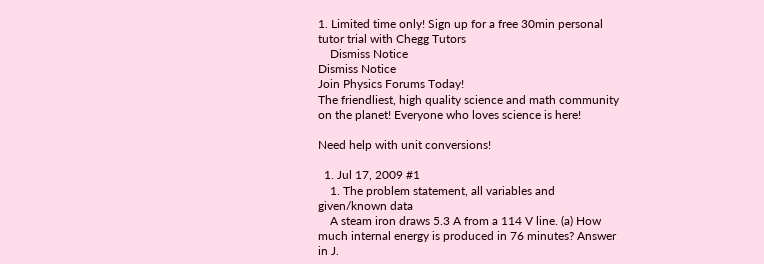1. Limited time only! Sign up for a free 30min personal tutor trial with Chegg Tutors
    Dismiss Notice
Dismiss Notice
Join Physics Forums Today!
The friendliest, high quality science and math community on the planet! Everyone who loves science is here!

Need help with unit conversions!

  1. Jul 17, 2009 #1
    1. The problem statement, all variables and given/known data
    A steam iron draws 5.3 A from a 114 V line. (a) How much internal energy is produced in 76 minutes? Answer in J.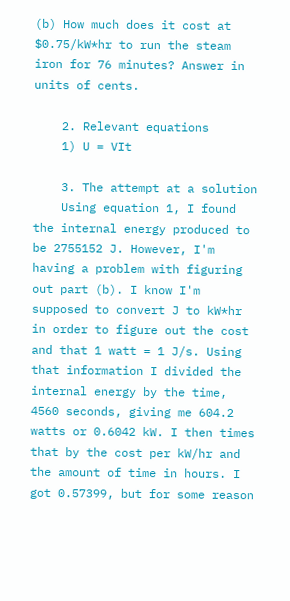(b) How much does it cost at $0.75/kW*hr to run the steam iron for 76 minutes? Answer in units of cents.

    2. Relevant equations
    1) U = VIt

    3. The attempt at a solution
    Using equation 1, I found the internal energy produced to be 2755152 J. However, I'm having a problem with figuring out part (b). I know I'm supposed to convert J to kW*hr in order to figure out the cost and that 1 watt = 1 J/s. Using that information I divided the internal energy by the time, 4560 seconds, giving me 604.2 watts or 0.6042 kW. I then times that by the cost per kW/hr and the amount of time in hours. I got 0.57399, but for some reason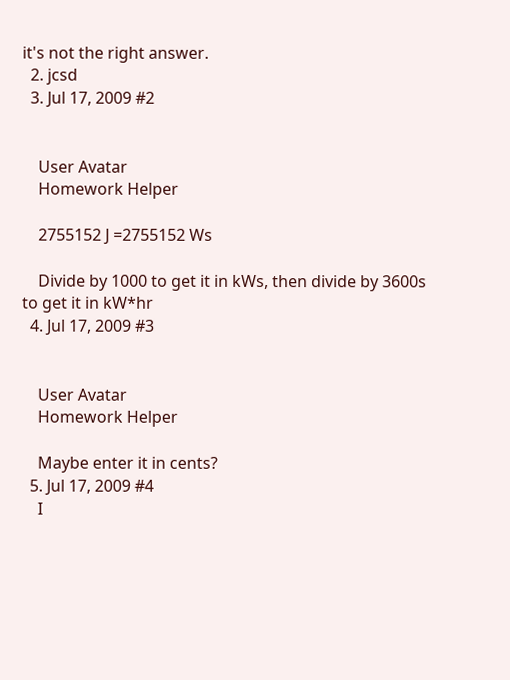it's not the right answer.
  2. jcsd
  3. Jul 17, 2009 #2


    User Avatar
    Homework Helper

    2755152 J =2755152 Ws

    Divide by 1000 to get it in kWs, then divide by 3600s to get it in kW*hr
  4. Jul 17, 2009 #3


    User Avatar
    Homework Helper

    Maybe enter it in cents?
  5. Jul 17, 2009 #4
    I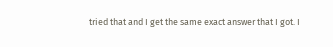tried that and I get the same exact answer that I got. I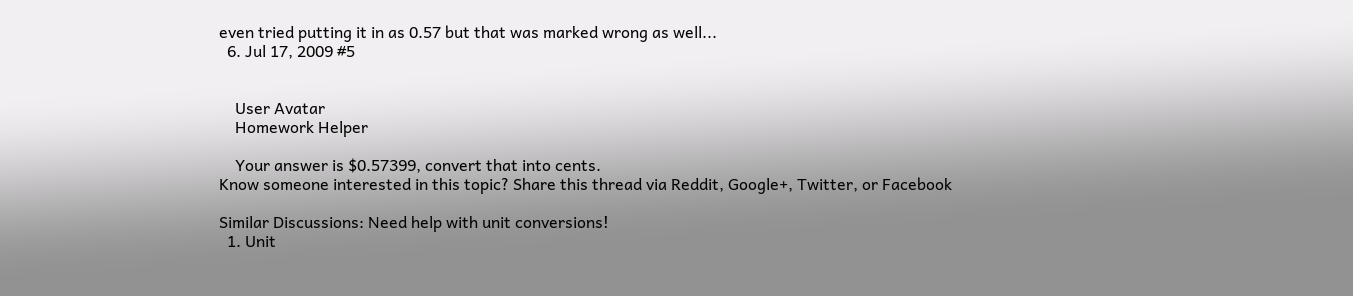even tried putting it in as 0.57 but that was marked wrong as well...
  6. Jul 17, 2009 #5


    User Avatar
    Homework Helper

    Your answer is $0.57399, convert that into cents.
Know someone interested in this topic? Share this thread via Reddit, Google+, Twitter, or Facebook

Similar Discussions: Need help with unit conversions!
  1. Unit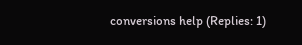conversions help (Replies: 1)